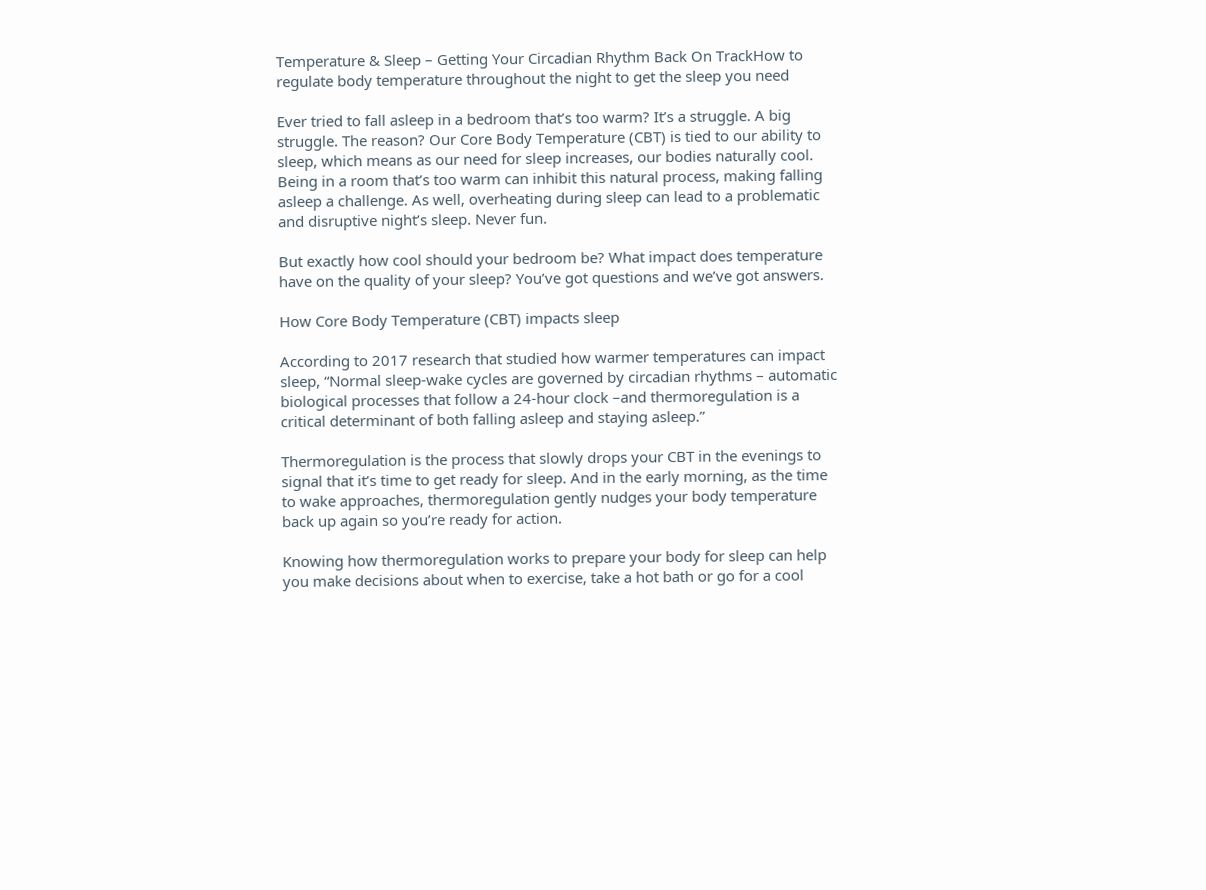Temperature & Sleep – Getting Your Circadian Rhythm Back On TrackHow to regulate body temperature throughout the night to get the sleep you need

Ever tried to fall asleep in a bedroom that’s too warm? It’s a struggle. A big struggle. The reason? Our Core Body Temperature (CBT) is tied to our ability to sleep, which means as our need for sleep increases, our bodies naturally cool. Being in a room that’s too warm can inhibit this natural process, making falling asleep a challenge. As well, overheating during sleep can lead to a problematic and disruptive night’s sleep. Never fun.

But exactly how cool should your bedroom be? What impact does temperature have on the quality of your sleep? You’ve got questions and we’ve got answers.

How Core Body Temperature (CBT) impacts sleep

According to 2017 research that studied how warmer temperatures can impact sleep, “Normal sleep-wake cycles are governed by circadian rhythms – automatic biological processes that follow a 24-hour clock –and thermoregulation is a critical determinant of both falling asleep and staying asleep.”

Thermoregulation is the process that slowly drops your CBT in the evenings to signal that it’s time to get ready for sleep. And in the early morning, as the time to wake approaches, thermoregulation gently nudges your body temperature back up again so you’re ready for action.

Knowing how thermoregulation works to prepare your body for sleep can help you make decisions about when to exercise, take a hot bath or go for a cool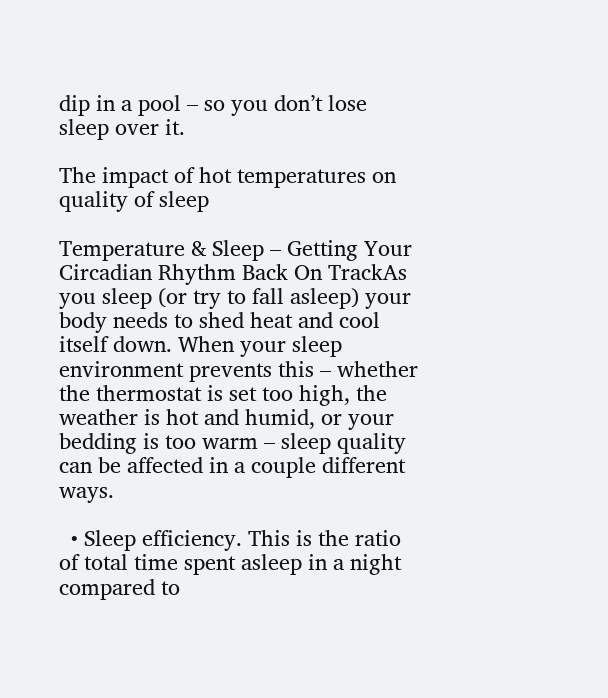dip in a pool – so you don’t lose sleep over it.

The impact of hot temperatures on quality of sleep

Temperature & Sleep – Getting Your Circadian Rhythm Back On TrackAs you sleep (or try to fall asleep) your body needs to shed heat and cool itself down. When your sleep environment prevents this – whether the thermostat is set too high, the weather is hot and humid, or your bedding is too warm – sleep quality can be affected in a couple different ways.

  • Sleep efficiency. This is the ratio of total time spent asleep in a night compared to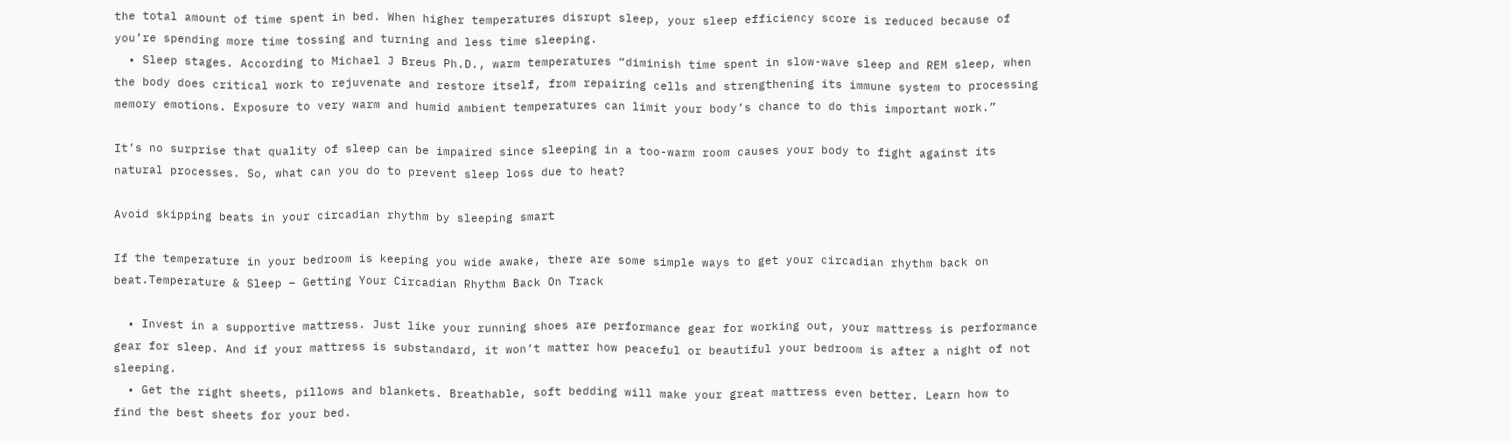the total amount of time spent in bed. When higher temperatures disrupt sleep, your sleep efficiency score is reduced because of you’re spending more time tossing and turning and less time sleeping.
  • Sleep stages. According to Michael J Breus Ph.D., warm temperatures “diminish time spent in slow-wave sleep and REM sleep, when the body does critical work to rejuvenate and restore itself, from repairing cells and strengthening its immune system to processing memory emotions. Exposure to very warm and humid ambient temperatures can limit your body’s chance to do this important work.”

It’s no surprise that quality of sleep can be impaired since sleeping in a too-warm room causes your body to fight against its natural processes. So, what can you do to prevent sleep loss due to heat?

Avoid skipping beats in your circadian rhythm by sleeping smart

If the temperature in your bedroom is keeping you wide awake, there are some simple ways to get your circadian rhythm back on beat.Temperature & Sleep – Getting Your Circadian Rhythm Back On Track

  • Invest in a supportive mattress. Just like your running shoes are performance gear for working out, your mattress is performance gear for sleep. And if your mattress is substandard, it won’t matter how peaceful or beautiful your bedroom is after a night of not sleeping.
  • Get the right sheets, pillows and blankets. Breathable, soft bedding will make your great mattress even better. Learn how to find the best sheets for your bed.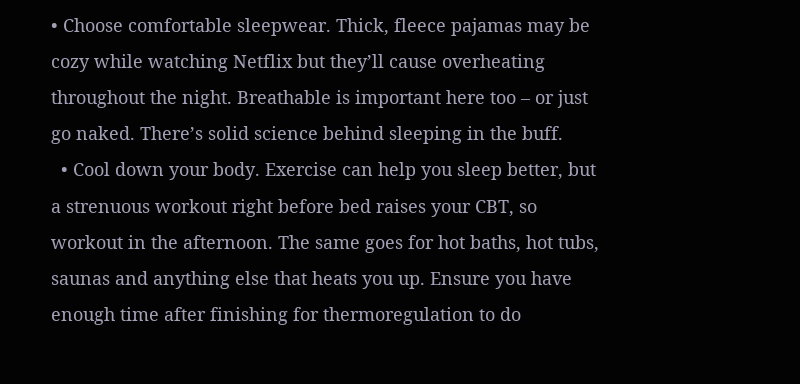• Choose comfortable sleepwear. Thick, fleece pajamas may be cozy while watching Netflix but they’ll cause overheating throughout the night. Breathable is important here too – or just go naked. There’s solid science behind sleeping in the buff.
  • Cool down your body. Exercise can help you sleep better, but a strenuous workout right before bed raises your CBT, so workout in the afternoon. The same goes for hot baths, hot tubs, saunas and anything else that heats you up. Ensure you have enough time after finishing for thermoregulation to do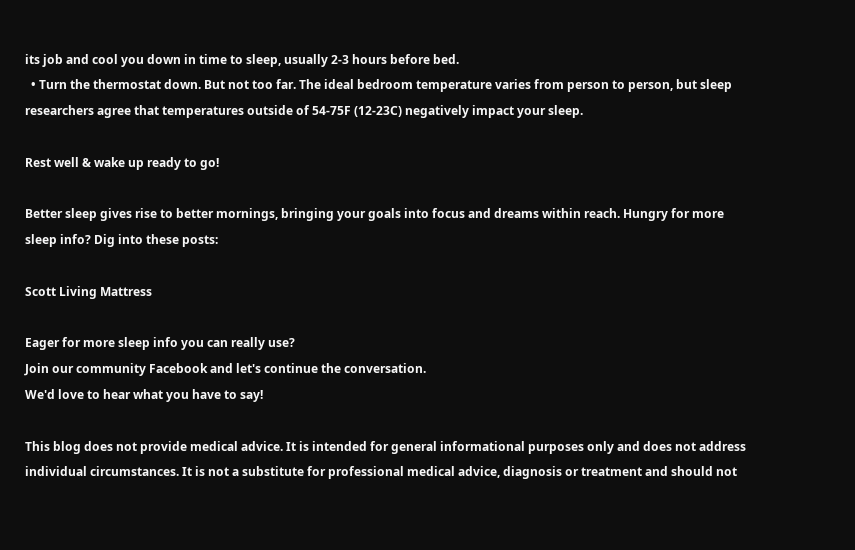its job and cool you down in time to sleep, usually 2-3 hours before bed.
  • Turn the thermostat down. But not too far. The ideal bedroom temperature varies from person to person, but sleep researchers agree that temperatures outside of 54-75F (12-23C) negatively impact your sleep.

Rest well & wake up ready to go!

Better sleep gives rise to better mornings, bringing your goals into focus and dreams within reach. Hungry for more sleep info? Dig into these posts:

Scott Living Mattress

Eager for more sleep info you can really use?
Join our community Facebook and let's continue the conversation.
We'd love to hear what you have to say!

This blog does not provide medical advice. It is intended for general informational purposes only and does not address individual circumstances. It is not a substitute for professional medical advice, diagnosis or treatment and should not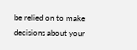be relied on to make decisions about your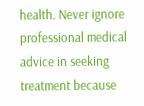health. Never ignore professional medical advice in seeking treatment because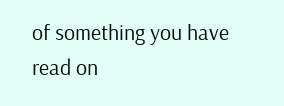of something you have read on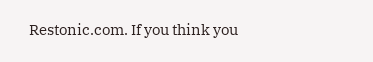Restonic.com. If you think you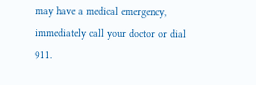may have a medical emergency, immediately call your doctor or dial 911.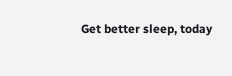Get better sleep, today